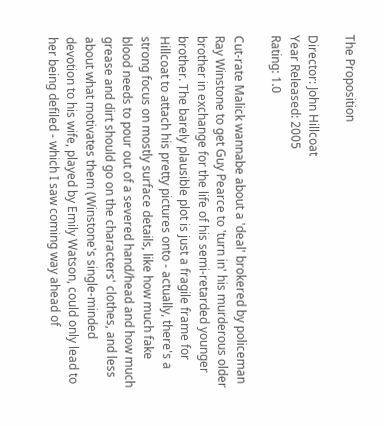The Proposition

Director: John Hillcoat
Year Released: 2005
Rating: 1.0

Cut-rate Malick wannabe about a 'deal' brokered by policeman Ray Winstone to get Guy Pearce to 'turn in' his murderous older brother in exchange for the life of his semi-retarded younger brother. The barely plausible plot is just a fragile frame for Hillcoat to attach his pretty pictures onto - actually, there's a strong focus on mostly surface details, like how much fake blood needs to pour out of a severed hand/head and how much grease and dirt should go on the characters' clothes, and less about what motivates them (Winstone's single-minded devotion to his wife, played by Emily Watson, could only lead to her being defiled - which I saw coming way ahead of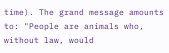time). The grand message amounts to: "People are animals who, without law, would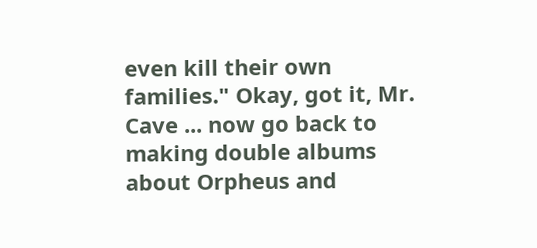even kill their own families." Okay, got it, Mr. Cave ... now go back to making double albums about Orpheus and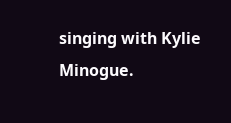singing with Kylie Minogue.